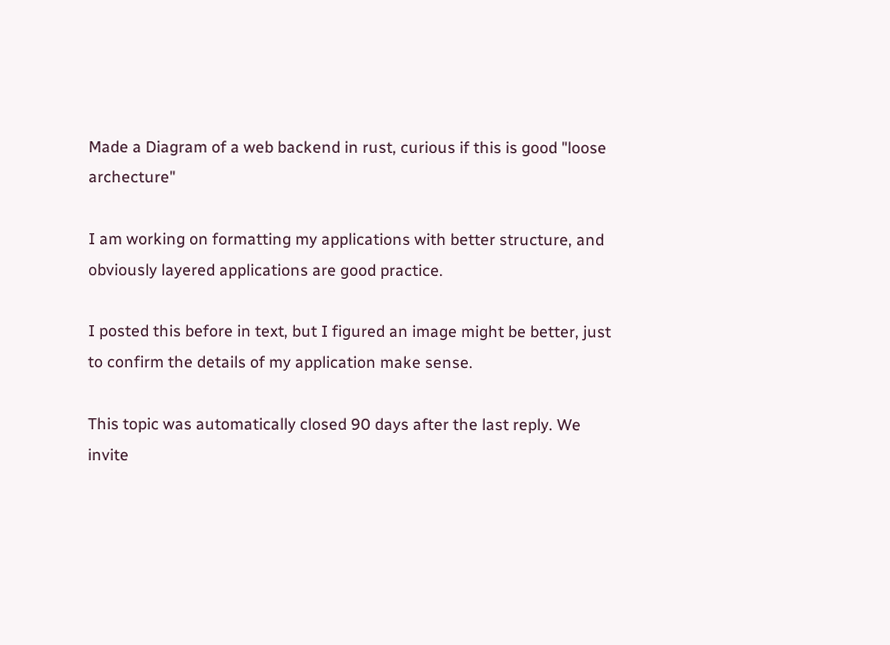Made a Diagram of a web backend in rust, curious if this is good "loose archecture"

I am working on formatting my applications with better structure, and obviously layered applications are good practice.

I posted this before in text, but I figured an image might be better, just to confirm the details of my application make sense.

This topic was automatically closed 90 days after the last reply. We invite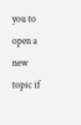you to open a new topic if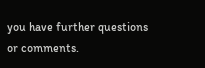you have further questions or comments.